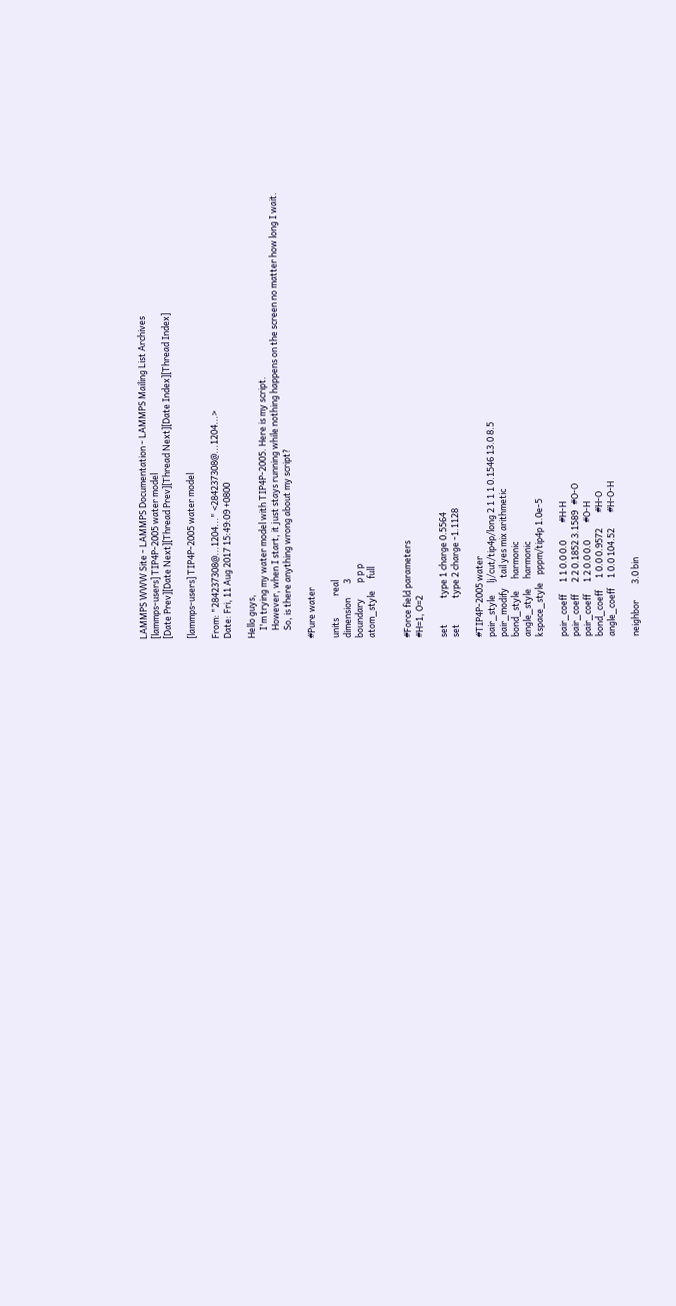LAMMPS WWW Site - LAMMPS Documentation - LAMMPS Mailing List Archives
[lammps-users] TIP4P-2005 water model
[Date Prev][Date Next][Thread Prev][Thread Next][Date Index][Thread Index]

[lammps-users] TIP4P-2005 water model

From: "284237308@...1204..." <284237308@...1204...>
Date: Fri, 11 Aug 2017 15:49:09 +0800

Hello guys,
    I'm trying my water model with TIP4P-2005. Here is my script.
    However, when I start, it just stays running while nothing happens on the screen no matter how long I wait.
    So, is there anything wrong about my script?

#Pure water

units           real
dimension       3
boundary        p p p
atom_style      full


#Force field parameters
#H=1, O=2

set             type 1 charge 0.5564
set             type 2 charge -1.1128

#TIP4P-2005 water
pair_style      lj/cut/tip4p/long 2 1 1 1 0.1546 13.0 8.5
pair_modify     tail yes mix arithmetic
bond_style      harmonic
angle_style     harmonic
kspace_style    pppm/tip4p 1.0e-5

pair_coeff      1 1 0.0 0.0         #H-H
pair_coeff      2 2 0.1852 3.1589   #O-O
pair_coeff      1 2 0.0 0.0         #O-H
bond_coeff      1 0.0 0.9572        #H-O
angle_coeff     1 0.0 104.52        #H-O-H

neighbor        3.0 bin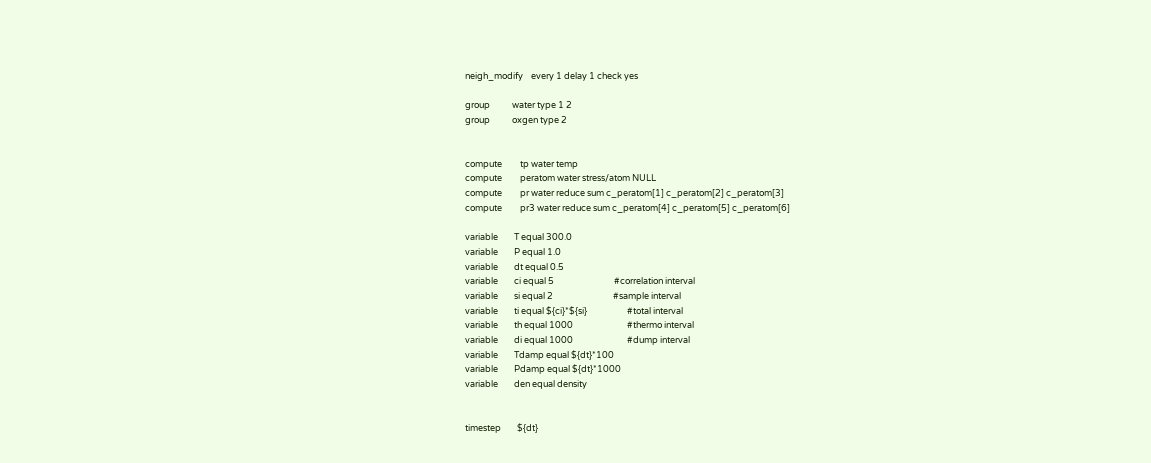neigh_modify    every 1 delay 1 check yes

group           water type 1 2
group           oxgen type 2


compute         tp water temp
compute         peratom water stress/atom NULL
compute         pr water reduce sum c_peratom[1] c_peratom[2] c_peratom[3]
compute         pr3 water reduce sum c_peratom[4] c_peratom[5] c_peratom[6]

variable        T equal 300.0
variable        P equal 1.0
variable        dt equal 0.5
variable        ci equal 5                              #correlation interval
variable        si equal 2                              #sample interval
variable        ti equal ${ci}*${si}                    #total interval
variable        th equal 1000                           #thermo interval
variable        di equal 1000                           #dump interval
variable        Tdamp equal ${dt}*100
variable        Pdamp equal ${dt}*1000
variable        den equal density


timestep        ${dt}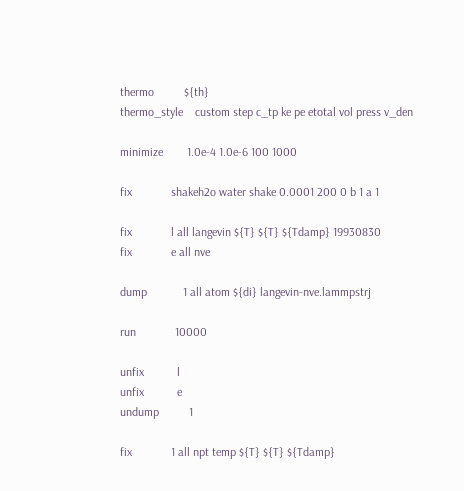thermo          ${th}
thermo_style    custom step c_tp ke pe etotal vol press v_den

minimize        1.0e-4 1.0e-6 100 1000

fix             shakeh2o water shake 0.0001 200 0 b 1 a 1

fix             l all langevin ${T} ${T} ${Tdamp} 19930830
fix             e all nve

dump            1 all atom ${di} langevin-nve.lammpstrj

run             10000

unfix           l
unfix           e
undump          1

fix             1 all npt temp ${T} ${T} ${Tdamp}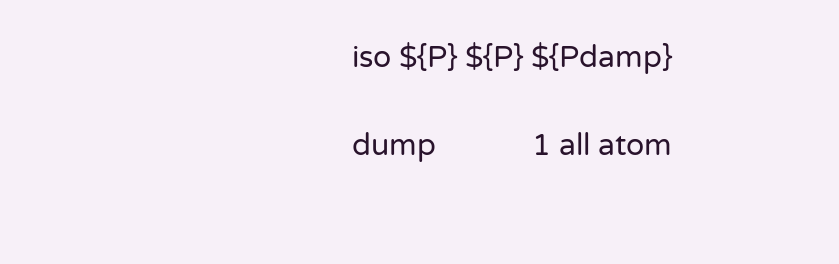iso ${P} ${P} ${Pdamp}

dump            1 all atom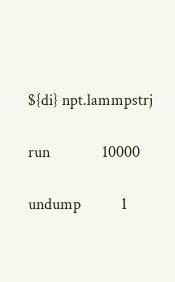${di} npt.lammpstrj

run             10000

undump          1